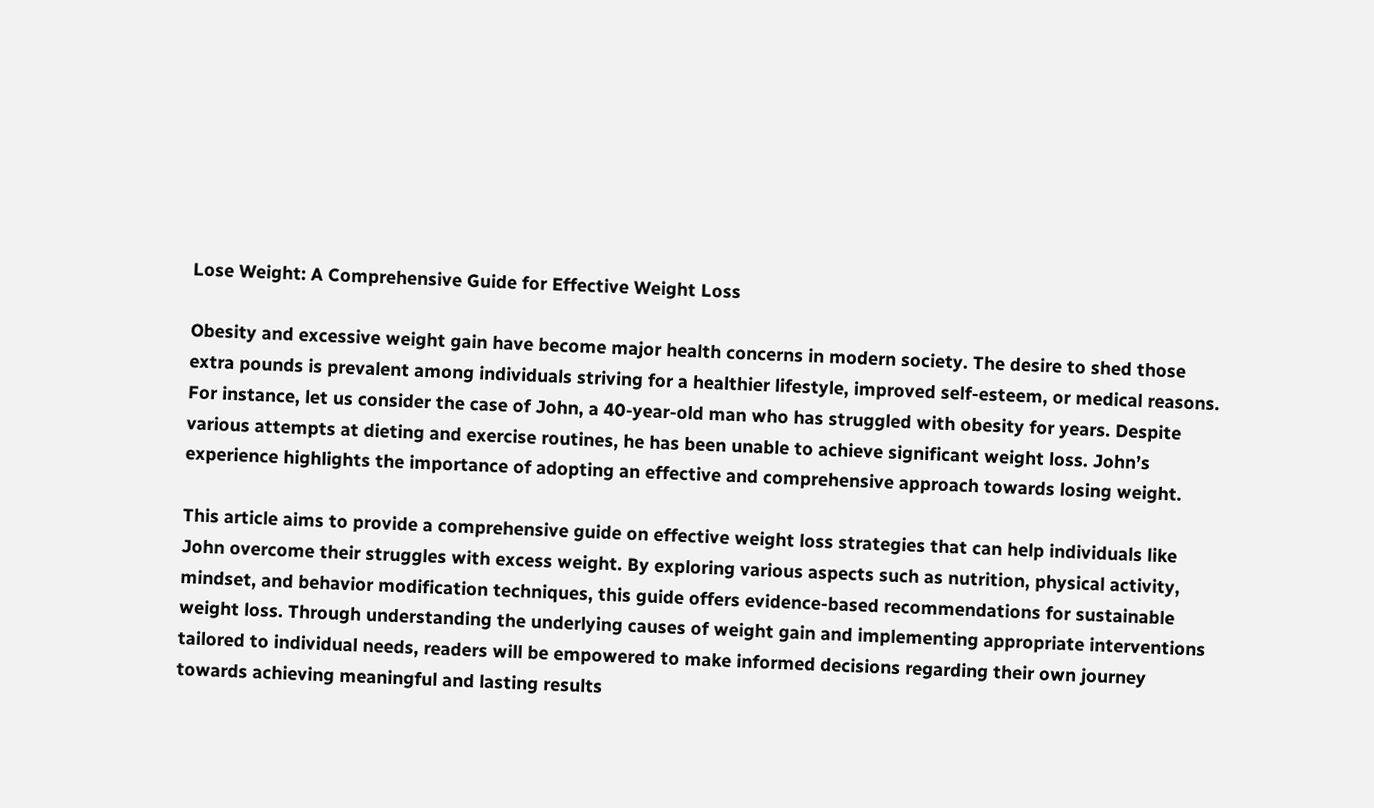Lose Weight: A Comprehensive Guide for Effective Weight Loss

Obesity and excessive weight gain have become major health concerns in modern society. The desire to shed those extra pounds is prevalent among individuals striving for a healthier lifestyle, improved self-esteem, or medical reasons. For instance, let us consider the case of John, a 40-year-old man who has struggled with obesity for years. Despite various attempts at dieting and exercise routines, he has been unable to achieve significant weight loss. John’s experience highlights the importance of adopting an effective and comprehensive approach towards losing weight.

This article aims to provide a comprehensive guide on effective weight loss strategies that can help individuals like John overcome their struggles with excess weight. By exploring various aspects such as nutrition, physical activity, mindset, and behavior modification techniques, this guide offers evidence-based recommendations for sustainable weight loss. Through understanding the underlying causes of weight gain and implementing appropriate interventions tailored to individual needs, readers will be empowered to make informed decisions regarding their own journey towards achieving meaningful and lasting results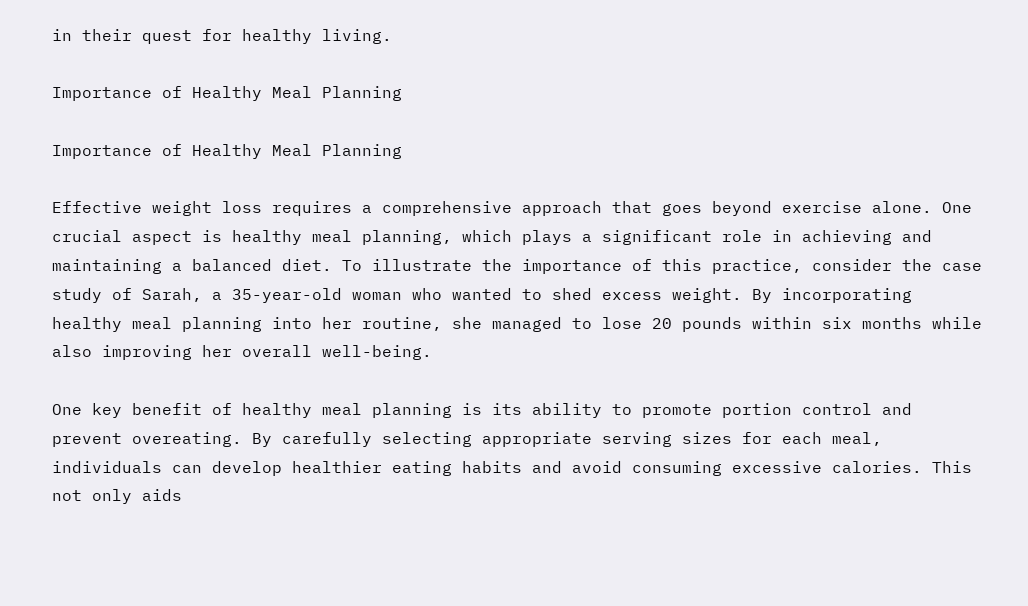in their quest for healthy living.

Importance of Healthy Meal Planning

Importance of Healthy Meal Planning

Effective weight loss requires a comprehensive approach that goes beyond exercise alone. One crucial aspect is healthy meal planning, which plays a significant role in achieving and maintaining a balanced diet. To illustrate the importance of this practice, consider the case study of Sarah, a 35-year-old woman who wanted to shed excess weight. By incorporating healthy meal planning into her routine, she managed to lose 20 pounds within six months while also improving her overall well-being.

One key benefit of healthy meal planning is its ability to promote portion control and prevent overeating. By carefully selecting appropriate serving sizes for each meal, individuals can develop healthier eating habits and avoid consuming excessive calories. This not only aids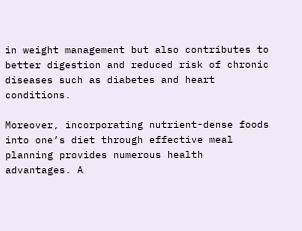in weight management but also contributes to better digestion and reduced risk of chronic diseases such as diabetes and heart conditions.

Moreover, incorporating nutrient-dense foods into one’s diet through effective meal planning provides numerous health advantages. A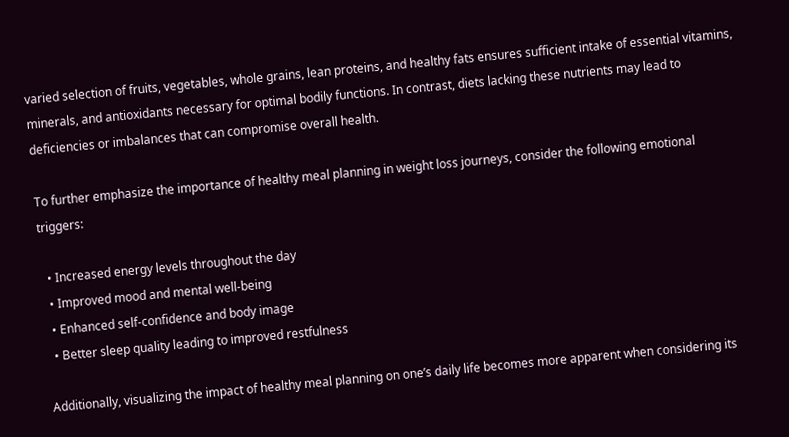varied selection of fruits, vegetables, whole grains, lean proteins, and healthy fats ensures sufficient intake of essential vitamins, minerals, and antioxidants necessary for optimal bodily functions. In contrast, diets lacking these nutrients may lead to deficiencies or imbalances that can compromise overall health.

To further emphasize the importance of healthy meal planning in weight loss journeys, consider the following emotional triggers:

  • Increased energy levels throughout the day
  • Improved mood and mental well-being
  • Enhanced self-confidence and body image
  • Better sleep quality leading to improved restfulness

Additionally, visualizing the impact of healthy meal planning on one’s daily life becomes more apparent when considering its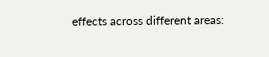effects across different areas: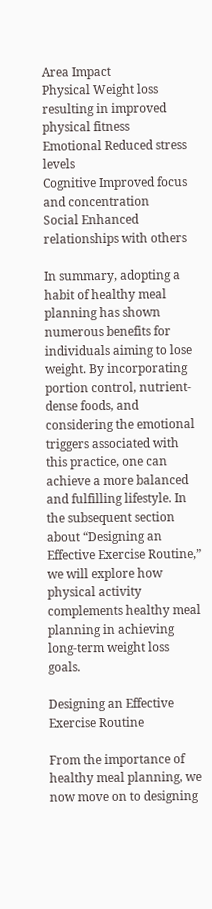Area Impact
Physical Weight loss resulting in improved physical fitness
Emotional Reduced stress levels
Cognitive Improved focus and concentration
Social Enhanced relationships with others

In summary, adopting a habit of healthy meal planning has shown numerous benefits for individuals aiming to lose weight. By incorporating portion control, nutrient-dense foods, and considering the emotional triggers associated with this practice, one can achieve a more balanced and fulfilling lifestyle. In the subsequent section about “Designing an Effective Exercise Routine,” we will explore how physical activity complements healthy meal planning in achieving long-term weight loss goals.

Designing an Effective Exercise Routine

From the importance of healthy meal planning, we now move on to designing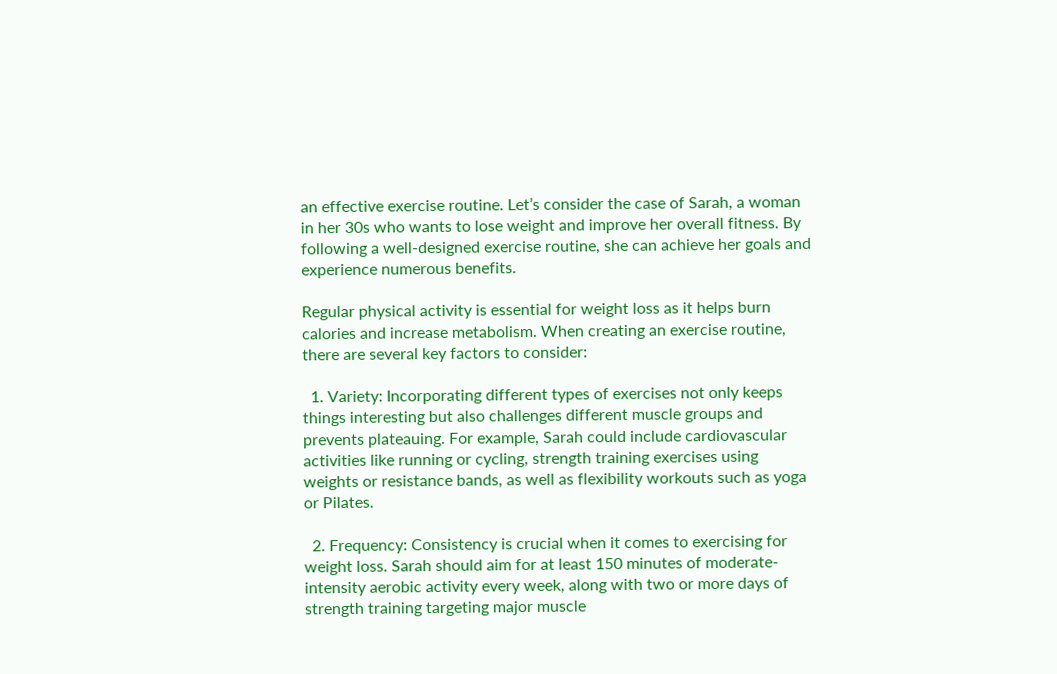an effective exercise routine. Let’s consider the case of Sarah, a woman in her 30s who wants to lose weight and improve her overall fitness. By following a well-designed exercise routine, she can achieve her goals and experience numerous benefits.

Regular physical activity is essential for weight loss as it helps burn calories and increase metabolism. When creating an exercise routine, there are several key factors to consider:

  1. Variety: Incorporating different types of exercises not only keeps things interesting but also challenges different muscle groups and prevents plateauing. For example, Sarah could include cardiovascular activities like running or cycling, strength training exercises using weights or resistance bands, as well as flexibility workouts such as yoga or Pilates.

  2. Frequency: Consistency is crucial when it comes to exercising for weight loss. Sarah should aim for at least 150 minutes of moderate-intensity aerobic activity every week, along with two or more days of strength training targeting major muscle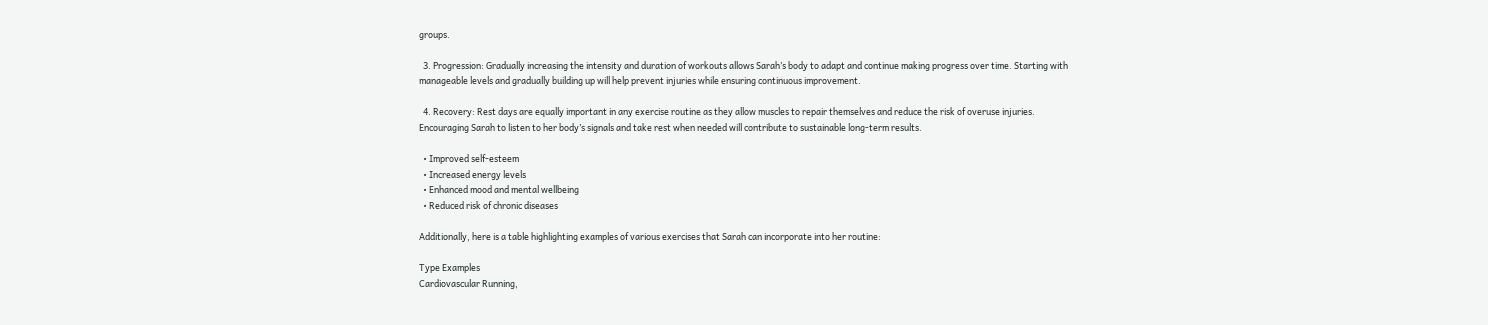groups.

  3. Progression: Gradually increasing the intensity and duration of workouts allows Sarah’s body to adapt and continue making progress over time. Starting with manageable levels and gradually building up will help prevent injuries while ensuring continuous improvement.

  4. Recovery: Rest days are equally important in any exercise routine as they allow muscles to repair themselves and reduce the risk of overuse injuries. Encouraging Sarah to listen to her body’s signals and take rest when needed will contribute to sustainable long-term results.

  • Improved self-esteem
  • Increased energy levels
  • Enhanced mood and mental wellbeing
  • Reduced risk of chronic diseases

Additionally, here is a table highlighting examples of various exercises that Sarah can incorporate into her routine:

Type Examples
Cardiovascular Running,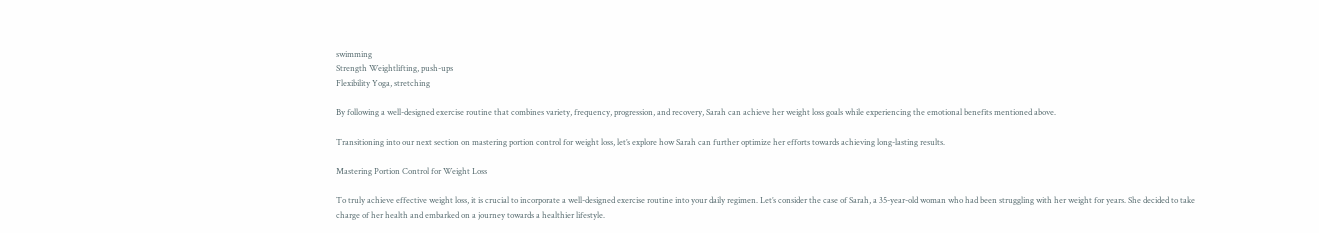swimming
Strength Weightlifting, push-ups
Flexibility Yoga, stretching

By following a well-designed exercise routine that combines variety, frequency, progression, and recovery, Sarah can achieve her weight loss goals while experiencing the emotional benefits mentioned above.

Transitioning into our next section on mastering portion control for weight loss, let’s explore how Sarah can further optimize her efforts towards achieving long-lasting results.

Mastering Portion Control for Weight Loss

To truly achieve effective weight loss, it is crucial to incorporate a well-designed exercise routine into your daily regimen. Let’s consider the case of Sarah, a 35-year-old woman who had been struggling with her weight for years. She decided to take charge of her health and embarked on a journey towards a healthier lifestyle.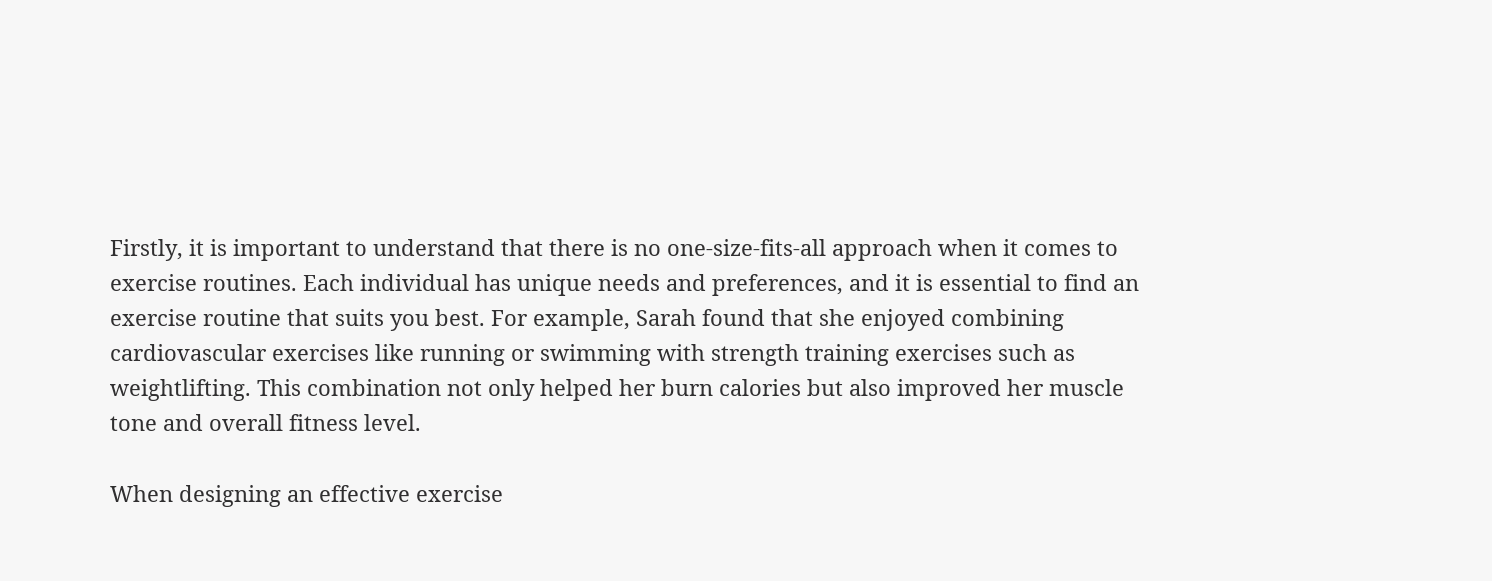Firstly, it is important to understand that there is no one-size-fits-all approach when it comes to exercise routines. Each individual has unique needs and preferences, and it is essential to find an exercise routine that suits you best. For example, Sarah found that she enjoyed combining cardiovascular exercises like running or swimming with strength training exercises such as weightlifting. This combination not only helped her burn calories but also improved her muscle tone and overall fitness level.

When designing an effective exercise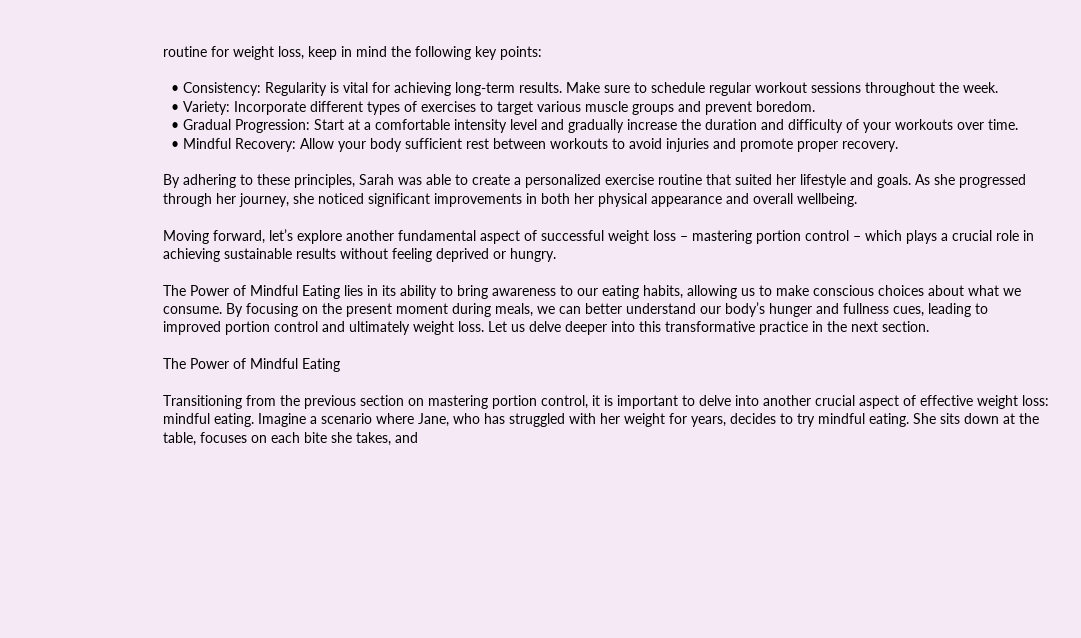routine for weight loss, keep in mind the following key points:

  • Consistency: Regularity is vital for achieving long-term results. Make sure to schedule regular workout sessions throughout the week.
  • Variety: Incorporate different types of exercises to target various muscle groups and prevent boredom.
  • Gradual Progression: Start at a comfortable intensity level and gradually increase the duration and difficulty of your workouts over time.
  • Mindful Recovery: Allow your body sufficient rest between workouts to avoid injuries and promote proper recovery.

By adhering to these principles, Sarah was able to create a personalized exercise routine that suited her lifestyle and goals. As she progressed through her journey, she noticed significant improvements in both her physical appearance and overall wellbeing.

Moving forward, let’s explore another fundamental aspect of successful weight loss – mastering portion control – which plays a crucial role in achieving sustainable results without feeling deprived or hungry.

The Power of Mindful Eating lies in its ability to bring awareness to our eating habits, allowing us to make conscious choices about what we consume. By focusing on the present moment during meals, we can better understand our body’s hunger and fullness cues, leading to improved portion control and ultimately weight loss. Let us delve deeper into this transformative practice in the next section.

The Power of Mindful Eating

Transitioning from the previous section on mastering portion control, it is important to delve into another crucial aspect of effective weight loss: mindful eating. Imagine a scenario where Jane, who has struggled with her weight for years, decides to try mindful eating. She sits down at the table, focuses on each bite she takes, and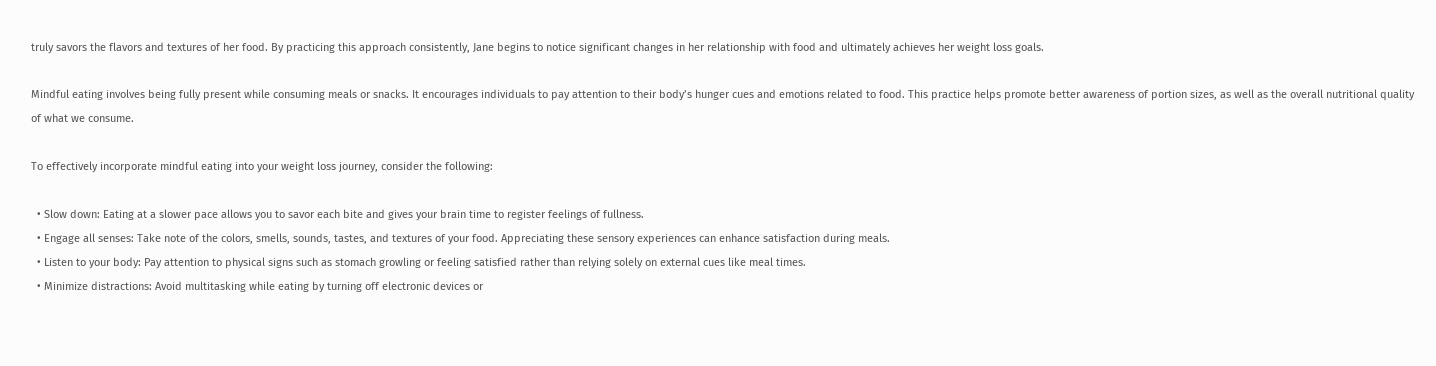truly savors the flavors and textures of her food. By practicing this approach consistently, Jane begins to notice significant changes in her relationship with food and ultimately achieves her weight loss goals.

Mindful eating involves being fully present while consuming meals or snacks. It encourages individuals to pay attention to their body’s hunger cues and emotions related to food. This practice helps promote better awareness of portion sizes, as well as the overall nutritional quality of what we consume.

To effectively incorporate mindful eating into your weight loss journey, consider the following:

  • Slow down: Eating at a slower pace allows you to savor each bite and gives your brain time to register feelings of fullness.
  • Engage all senses: Take note of the colors, smells, sounds, tastes, and textures of your food. Appreciating these sensory experiences can enhance satisfaction during meals.
  • Listen to your body: Pay attention to physical signs such as stomach growling or feeling satisfied rather than relying solely on external cues like meal times.
  • Minimize distractions: Avoid multitasking while eating by turning off electronic devices or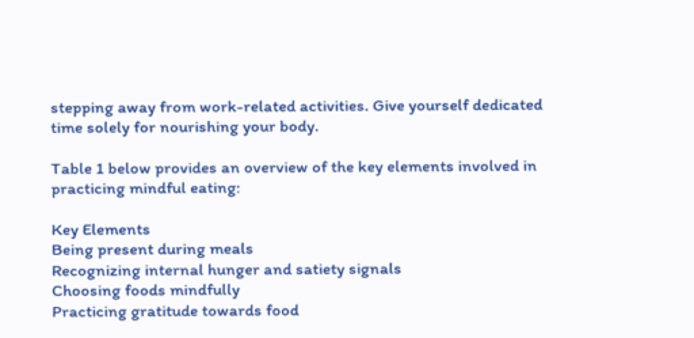stepping away from work-related activities. Give yourself dedicated time solely for nourishing your body.

Table 1 below provides an overview of the key elements involved in practicing mindful eating:

Key Elements
Being present during meals
Recognizing internal hunger and satiety signals
Choosing foods mindfully
Practicing gratitude towards food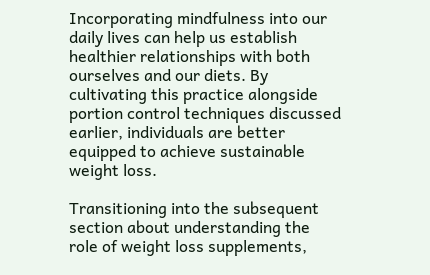Incorporating mindfulness into our daily lives can help us establish healthier relationships with both ourselves and our diets. By cultivating this practice alongside portion control techniques discussed earlier, individuals are better equipped to achieve sustainable weight loss.

Transitioning into the subsequent section about understanding the role of weight loss supplements,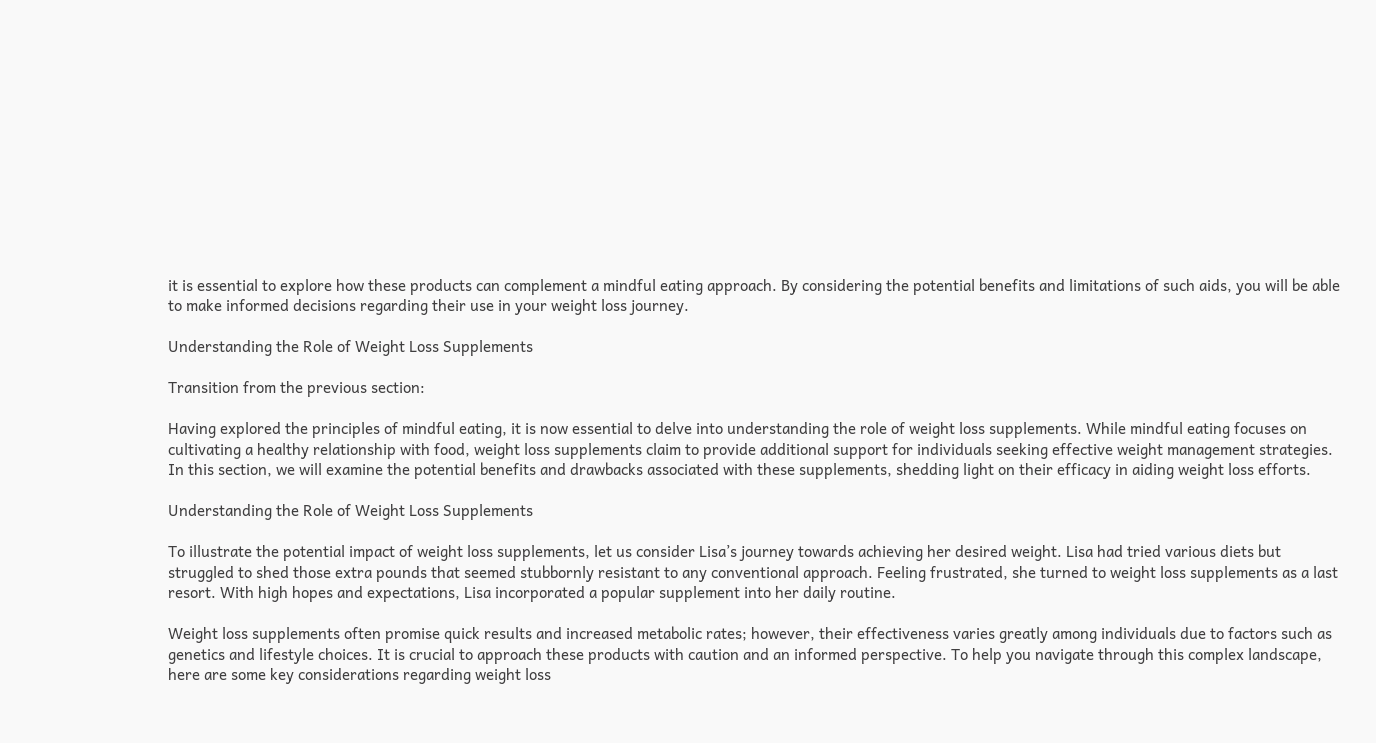it is essential to explore how these products can complement a mindful eating approach. By considering the potential benefits and limitations of such aids, you will be able to make informed decisions regarding their use in your weight loss journey.

Understanding the Role of Weight Loss Supplements

Transition from the previous section:

Having explored the principles of mindful eating, it is now essential to delve into understanding the role of weight loss supplements. While mindful eating focuses on cultivating a healthy relationship with food, weight loss supplements claim to provide additional support for individuals seeking effective weight management strategies. In this section, we will examine the potential benefits and drawbacks associated with these supplements, shedding light on their efficacy in aiding weight loss efforts.

Understanding the Role of Weight Loss Supplements

To illustrate the potential impact of weight loss supplements, let us consider Lisa’s journey towards achieving her desired weight. Lisa had tried various diets but struggled to shed those extra pounds that seemed stubbornly resistant to any conventional approach. Feeling frustrated, she turned to weight loss supplements as a last resort. With high hopes and expectations, Lisa incorporated a popular supplement into her daily routine.

Weight loss supplements often promise quick results and increased metabolic rates; however, their effectiveness varies greatly among individuals due to factors such as genetics and lifestyle choices. It is crucial to approach these products with caution and an informed perspective. To help you navigate through this complex landscape, here are some key considerations regarding weight loss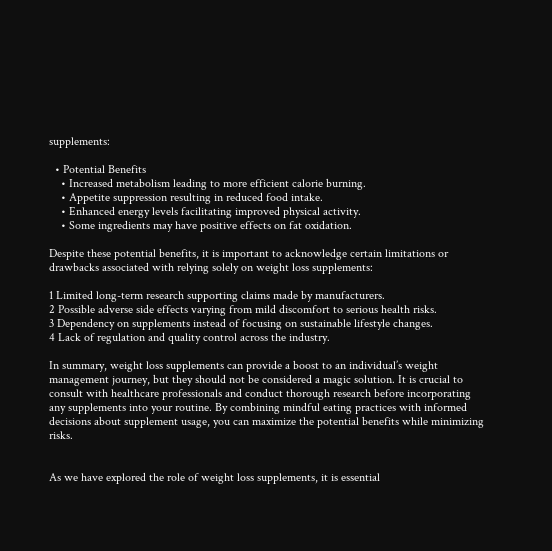supplements:

  • Potential Benefits
    • Increased metabolism leading to more efficient calorie burning.
    • Appetite suppression resulting in reduced food intake.
    • Enhanced energy levels facilitating improved physical activity.
    • Some ingredients may have positive effects on fat oxidation.

Despite these potential benefits, it is important to acknowledge certain limitations or drawbacks associated with relying solely on weight loss supplements:

1 Limited long-term research supporting claims made by manufacturers.
2 Possible adverse side effects varying from mild discomfort to serious health risks.
3 Dependency on supplements instead of focusing on sustainable lifestyle changes.
4 Lack of regulation and quality control across the industry.

In summary, weight loss supplements can provide a boost to an individual’s weight management journey, but they should not be considered a magic solution. It is crucial to consult with healthcare professionals and conduct thorough research before incorporating any supplements into your routine. By combining mindful eating practices with informed decisions about supplement usage, you can maximize the potential benefits while minimizing risks.


As we have explored the role of weight loss supplements, it is essential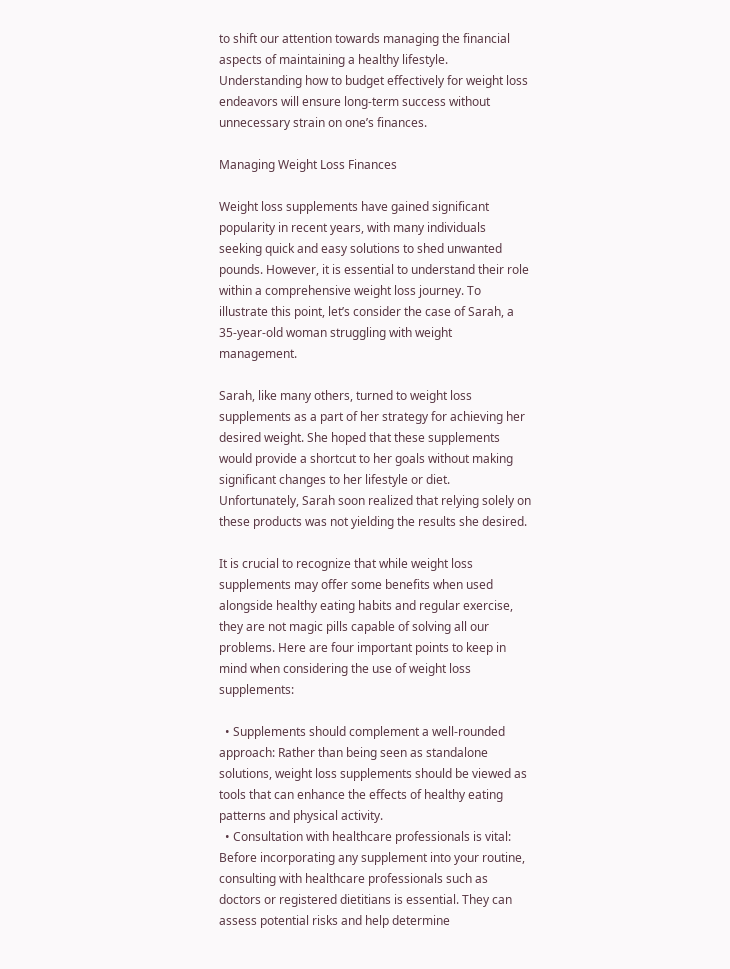to shift our attention towards managing the financial aspects of maintaining a healthy lifestyle. Understanding how to budget effectively for weight loss endeavors will ensure long-term success without unnecessary strain on one’s finances.

Managing Weight Loss Finances

Weight loss supplements have gained significant popularity in recent years, with many individuals seeking quick and easy solutions to shed unwanted pounds. However, it is essential to understand their role within a comprehensive weight loss journey. To illustrate this point, let’s consider the case of Sarah, a 35-year-old woman struggling with weight management.

Sarah, like many others, turned to weight loss supplements as a part of her strategy for achieving her desired weight. She hoped that these supplements would provide a shortcut to her goals without making significant changes to her lifestyle or diet. Unfortunately, Sarah soon realized that relying solely on these products was not yielding the results she desired.

It is crucial to recognize that while weight loss supplements may offer some benefits when used alongside healthy eating habits and regular exercise, they are not magic pills capable of solving all our problems. Here are four important points to keep in mind when considering the use of weight loss supplements:

  • Supplements should complement a well-rounded approach: Rather than being seen as standalone solutions, weight loss supplements should be viewed as tools that can enhance the effects of healthy eating patterns and physical activity.
  • Consultation with healthcare professionals is vital: Before incorporating any supplement into your routine, consulting with healthcare professionals such as doctors or registered dietitians is essential. They can assess potential risks and help determine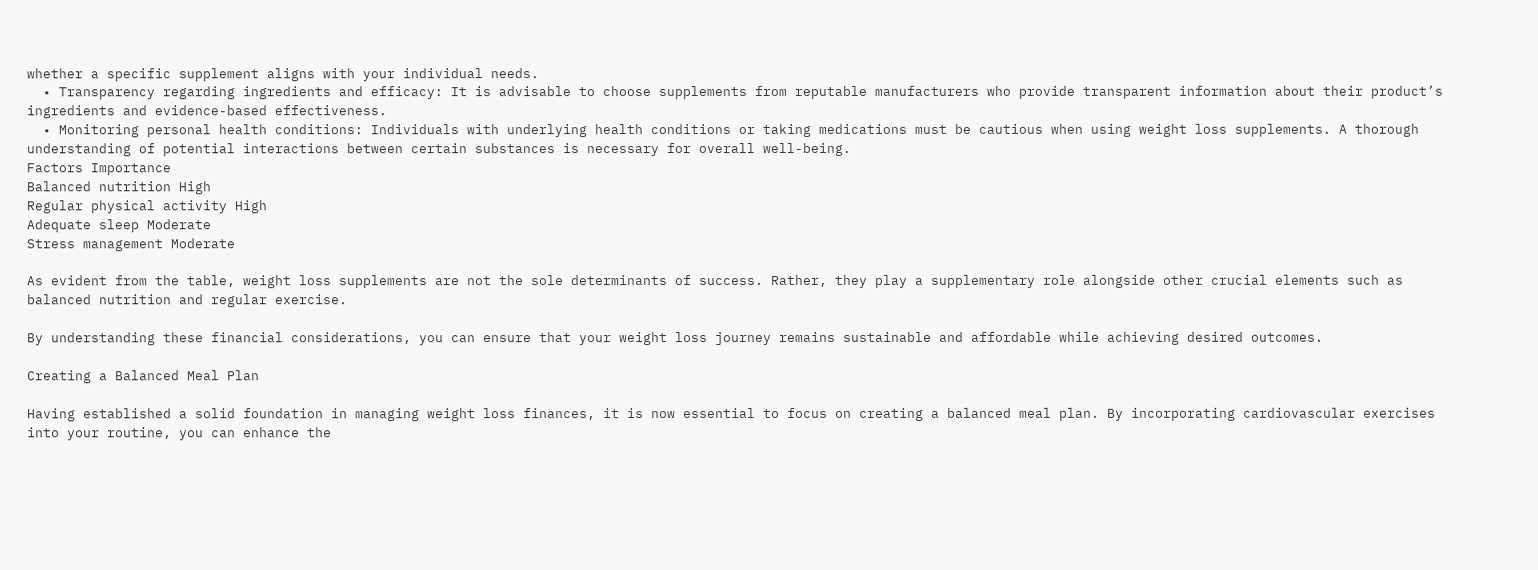whether a specific supplement aligns with your individual needs.
  • Transparency regarding ingredients and efficacy: It is advisable to choose supplements from reputable manufacturers who provide transparent information about their product’s ingredients and evidence-based effectiveness.
  • Monitoring personal health conditions: Individuals with underlying health conditions or taking medications must be cautious when using weight loss supplements. A thorough understanding of potential interactions between certain substances is necessary for overall well-being.
Factors Importance
Balanced nutrition High
Regular physical activity High
Adequate sleep Moderate
Stress management Moderate

As evident from the table, weight loss supplements are not the sole determinants of success. Rather, they play a supplementary role alongside other crucial elements such as balanced nutrition and regular exercise.

By understanding these financial considerations, you can ensure that your weight loss journey remains sustainable and affordable while achieving desired outcomes.

Creating a Balanced Meal Plan

Having established a solid foundation in managing weight loss finances, it is now essential to focus on creating a balanced meal plan. By incorporating cardiovascular exercises into your routine, you can enhance the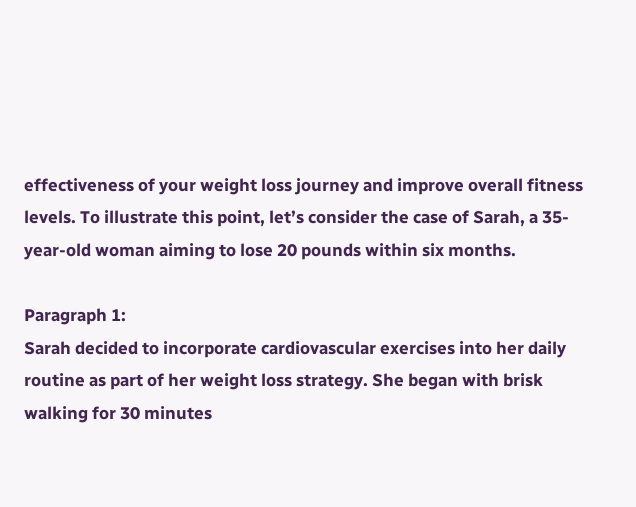effectiveness of your weight loss journey and improve overall fitness levels. To illustrate this point, let’s consider the case of Sarah, a 35-year-old woman aiming to lose 20 pounds within six months.

Paragraph 1:
Sarah decided to incorporate cardiovascular exercises into her daily routine as part of her weight loss strategy. She began with brisk walking for 30 minutes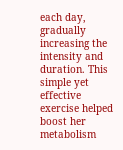each day, gradually increasing the intensity and duration. This simple yet effective exercise helped boost her metabolism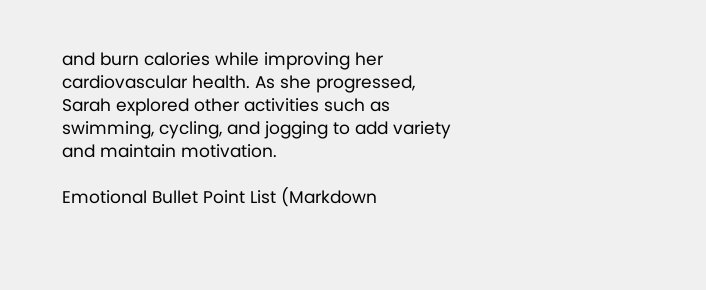and burn calories while improving her cardiovascular health. As she progressed, Sarah explored other activities such as swimming, cycling, and jogging to add variety and maintain motivation.

Emotional Bullet Point List (Markdown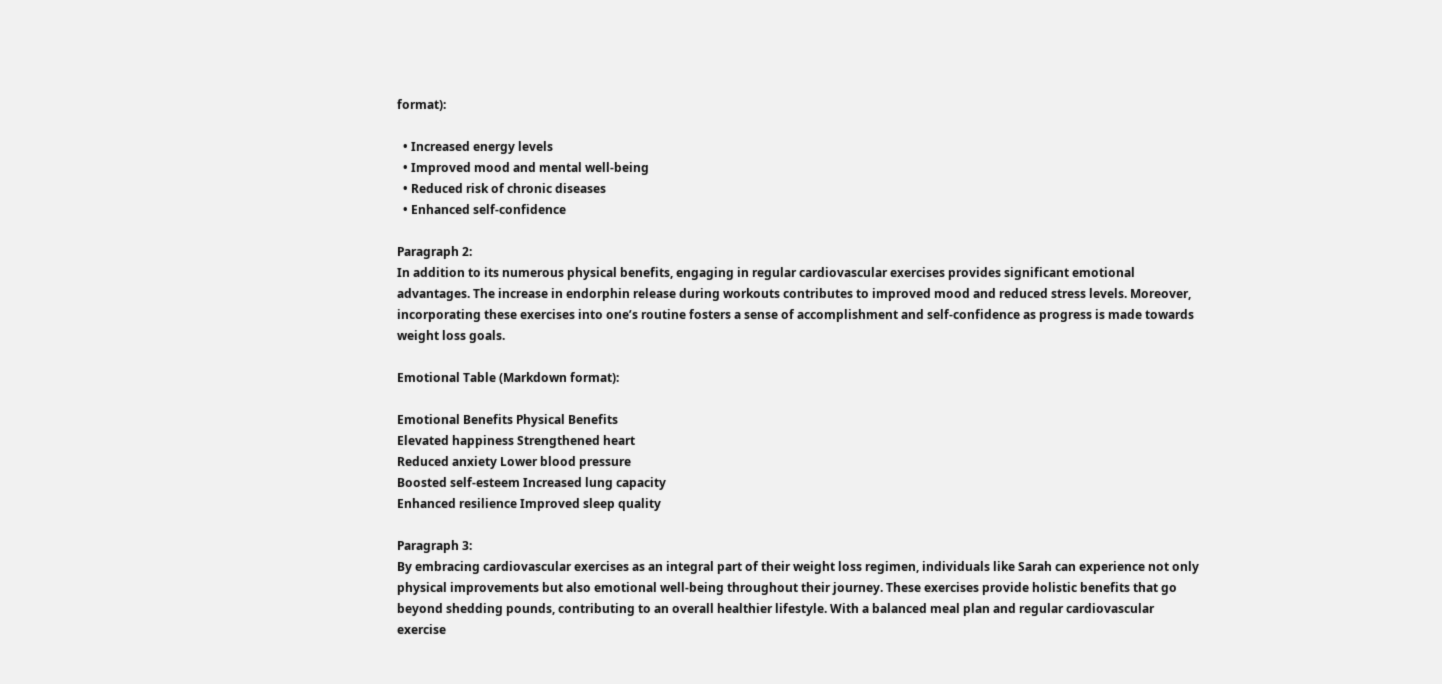format):

  • Increased energy levels
  • Improved mood and mental well-being
  • Reduced risk of chronic diseases
  • Enhanced self-confidence

Paragraph 2:
In addition to its numerous physical benefits, engaging in regular cardiovascular exercises provides significant emotional advantages. The increase in endorphin release during workouts contributes to improved mood and reduced stress levels. Moreover, incorporating these exercises into one’s routine fosters a sense of accomplishment and self-confidence as progress is made towards weight loss goals.

Emotional Table (Markdown format):

Emotional Benefits Physical Benefits
Elevated happiness Strengthened heart
Reduced anxiety Lower blood pressure
Boosted self-esteem Increased lung capacity
Enhanced resilience Improved sleep quality

Paragraph 3:
By embracing cardiovascular exercises as an integral part of their weight loss regimen, individuals like Sarah can experience not only physical improvements but also emotional well-being throughout their journey. These exercises provide holistic benefits that go beyond shedding pounds, contributing to an overall healthier lifestyle. With a balanced meal plan and regular cardiovascular exercise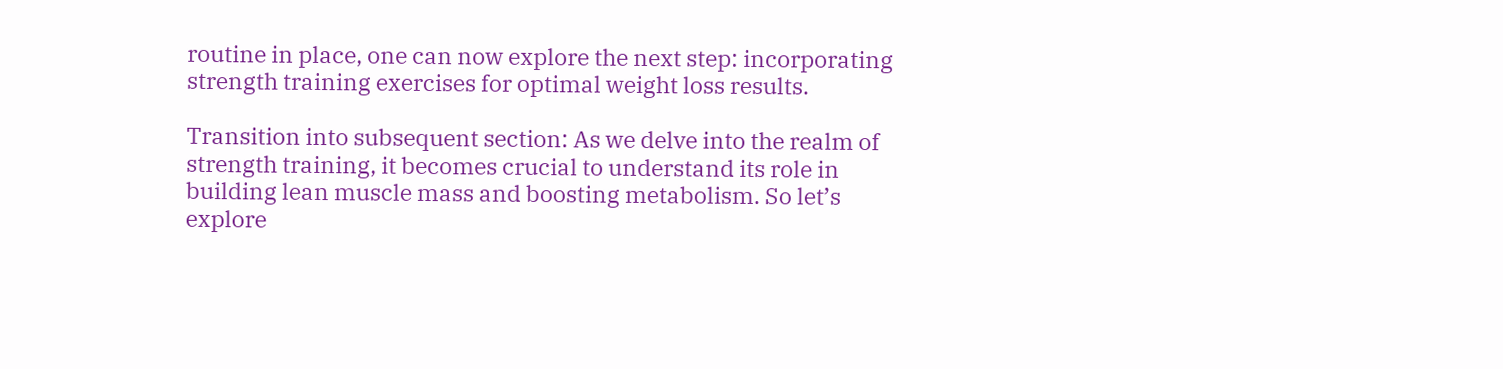routine in place, one can now explore the next step: incorporating strength training exercises for optimal weight loss results.

Transition into subsequent section: As we delve into the realm of strength training, it becomes crucial to understand its role in building lean muscle mass and boosting metabolism. So let’s explore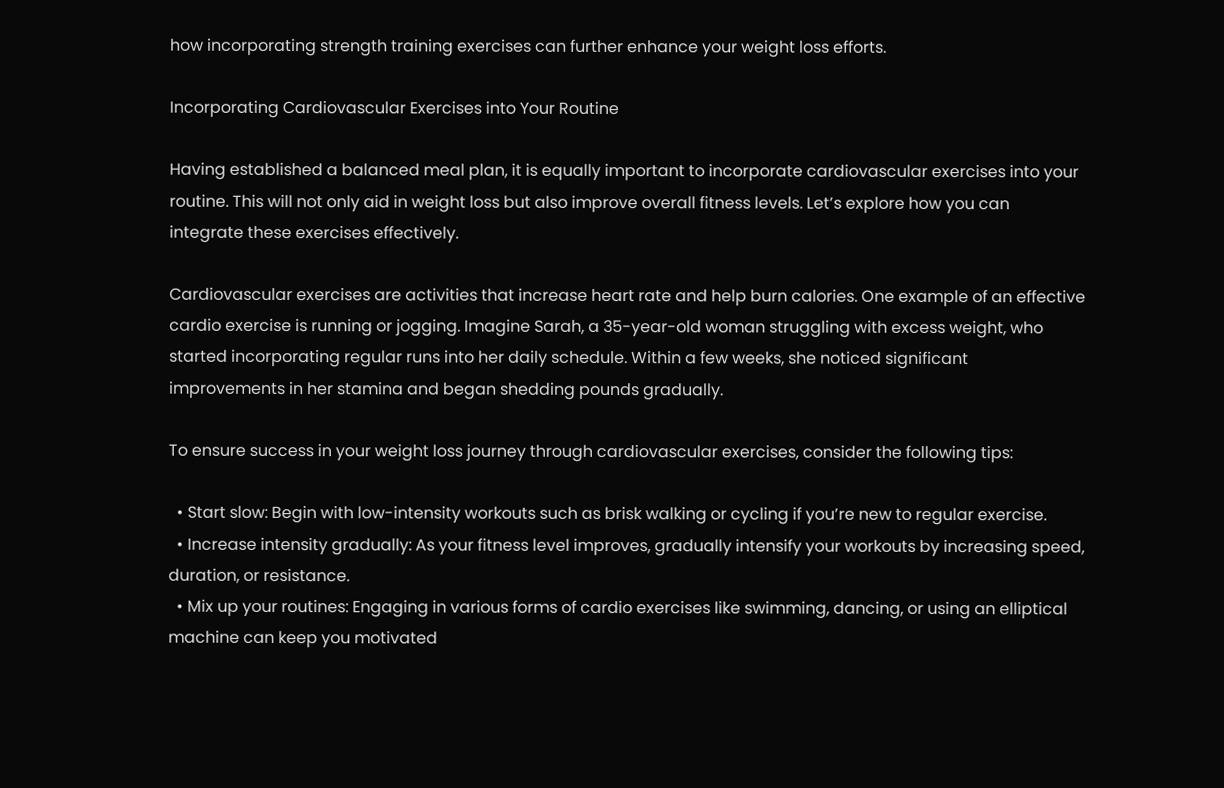how incorporating strength training exercises can further enhance your weight loss efforts.

Incorporating Cardiovascular Exercises into Your Routine

Having established a balanced meal plan, it is equally important to incorporate cardiovascular exercises into your routine. This will not only aid in weight loss but also improve overall fitness levels. Let’s explore how you can integrate these exercises effectively.

Cardiovascular exercises are activities that increase heart rate and help burn calories. One example of an effective cardio exercise is running or jogging. Imagine Sarah, a 35-year-old woman struggling with excess weight, who started incorporating regular runs into her daily schedule. Within a few weeks, she noticed significant improvements in her stamina and began shedding pounds gradually.

To ensure success in your weight loss journey through cardiovascular exercises, consider the following tips:

  • Start slow: Begin with low-intensity workouts such as brisk walking or cycling if you’re new to regular exercise.
  • Increase intensity gradually: As your fitness level improves, gradually intensify your workouts by increasing speed, duration, or resistance.
  • Mix up your routines: Engaging in various forms of cardio exercises like swimming, dancing, or using an elliptical machine can keep you motivated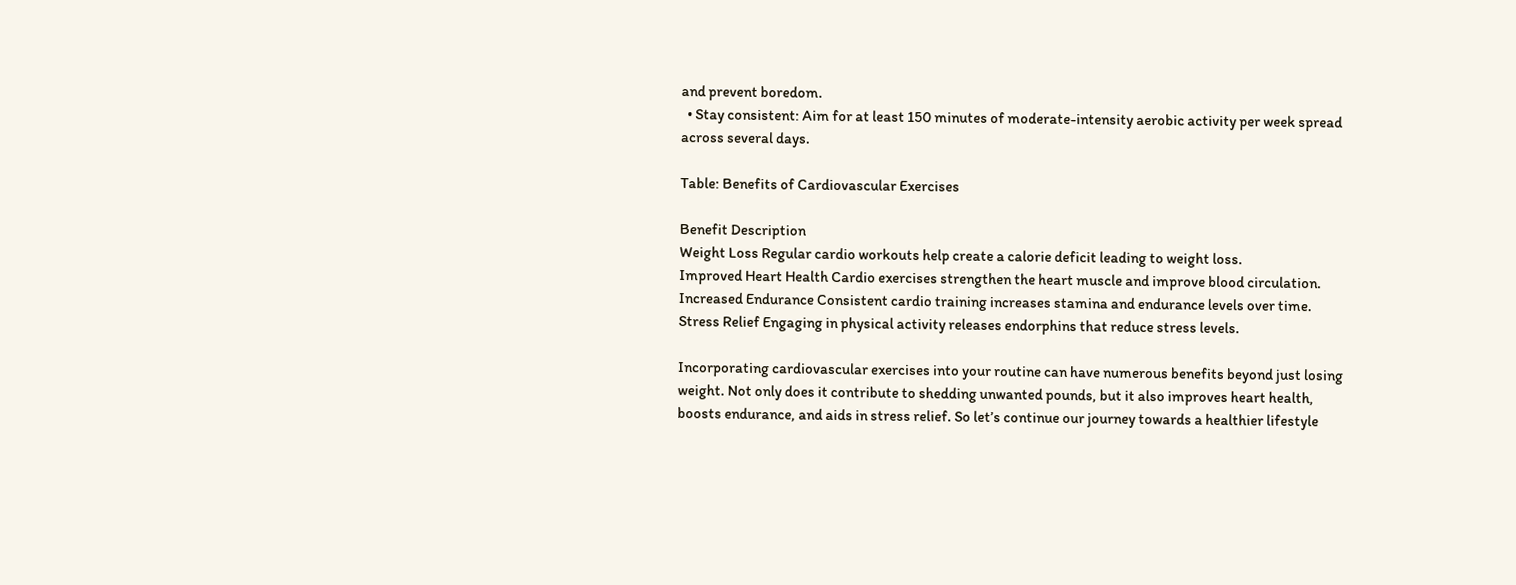and prevent boredom.
  • Stay consistent: Aim for at least 150 minutes of moderate-intensity aerobic activity per week spread across several days.

Table: Benefits of Cardiovascular Exercises

Benefit Description
Weight Loss Regular cardio workouts help create a calorie deficit leading to weight loss.
Improved Heart Health Cardio exercises strengthen the heart muscle and improve blood circulation.
Increased Endurance Consistent cardio training increases stamina and endurance levels over time.
Stress Relief Engaging in physical activity releases endorphins that reduce stress levels.

Incorporating cardiovascular exercises into your routine can have numerous benefits beyond just losing weight. Not only does it contribute to shedding unwanted pounds, but it also improves heart health, boosts endurance, and aids in stress relief. So let’s continue our journey towards a healthier lifestyle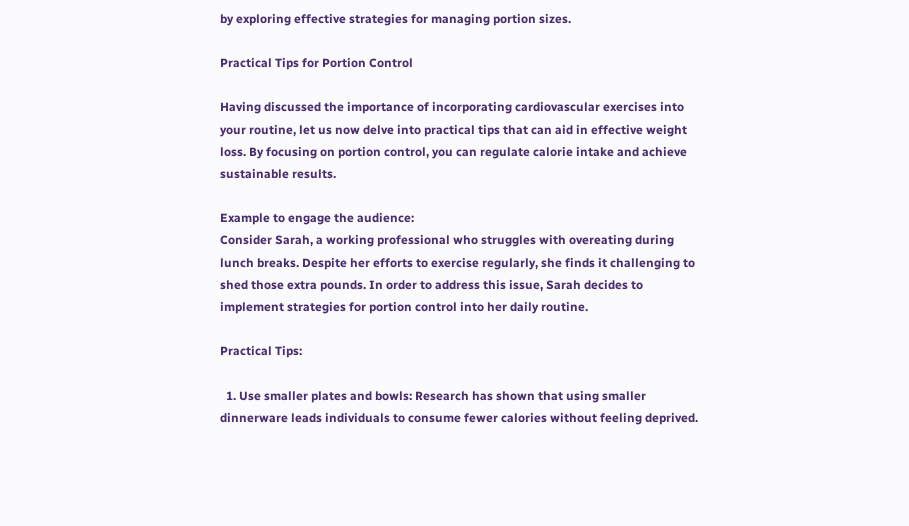by exploring effective strategies for managing portion sizes.

Practical Tips for Portion Control

Having discussed the importance of incorporating cardiovascular exercises into your routine, let us now delve into practical tips that can aid in effective weight loss. By focusing on portion control, you can regulate calorie intake and achieve sustainable results.

Example to engage the audience:
Consider Sarah, a working professional who struggles with overeating during lunch breaks. Despite her efforts to exercise regularly, she finds it challenging to shed those extra pounds. In order to address this issue, Sarah decides to implement strategies for portion control into her daily routine.

Practical Tips:

  1. Use smaller plates and bowls: Research has shown that using smaller dinnerware leads individuals to consume fewer calories without feeling deprived.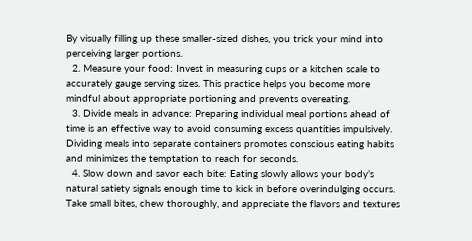By visually filling up these smaller-sized dishes, you trick your mind into perceiving larger portions.
  2. Measure your food: Invest in measuring cups or a kitchen scale to accurately gauge serving sizes. This practice helps you become more mindful about appropriate portioning and prevents overeating.
  3. Divide meals in advance: Preparing individual meal portions ahead of time is an effective way to avoid consuming excess quantities impulsively. Dividing meals into separate containers promotes conscious eating habits and minimizes the temptation to reach for seconds.
  4. Slow down and savor each bite: Eating slowly allows your body’s natural satiety signals enough time to kick in before overindulging occurs. Take small bites, chew thoroughly, and appreciate the flavors and textures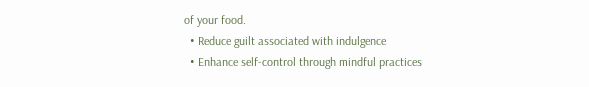of your food.
  • Reduce guilt associated with indulgence
  • Enhance self-control through mindful practices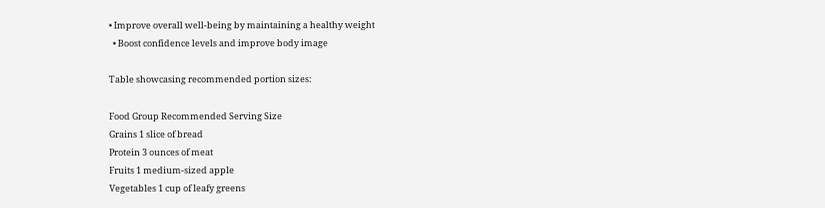• Improve overall well-being by maintaining a healthy weight
  • Boost confidence levels and improve body image

Table showcasing recommended portion sizes:

Food Group Recommended Serving Size
Grains 1 slice of bread
Protein 3 ounces of meat
Fruits 1 medium-sized apple
Vegetables 1 cup of leafy greens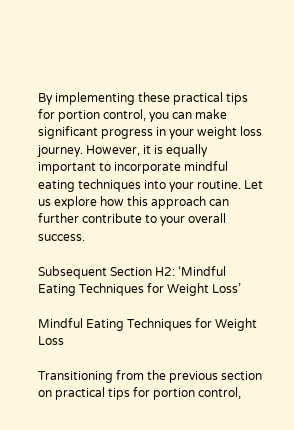By implementing these practical tips for portion control, you can make significant progress in your weight loss journey. However, it is equally important to incorporate mindful eating techniques into your routine. Let us explore how this approach can further contribute to your overall success.

Subsequent Section H2: ‘Mindful Eating Techniques for Weight Loss’

Mindful Eating Techniques for Weight Loss

Transitioning from the previous section on practical tips for portion control,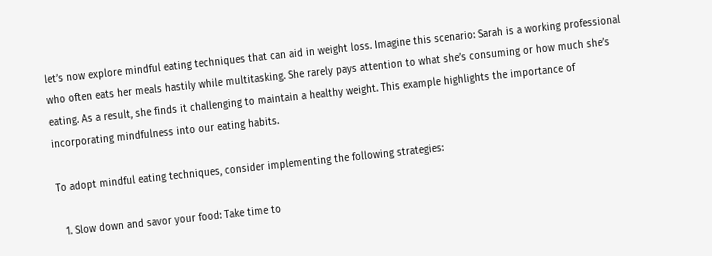let’s now explore mindful eating techniques that can aid in weight loss. Imagine this scenario: Sarah is a working professional who often eats her meals hastily while multitasking. She rarely pays attention to what she’s consuming or how much she’s eating. As a result, she finds it challenging to maintain a healthy weight. This example highlights the importance of incorporating mindfulness into our eating habits.

To adopt mindful eating techniques, consider implementing the following strategies:

  1. Slow down and savor your food: Take time to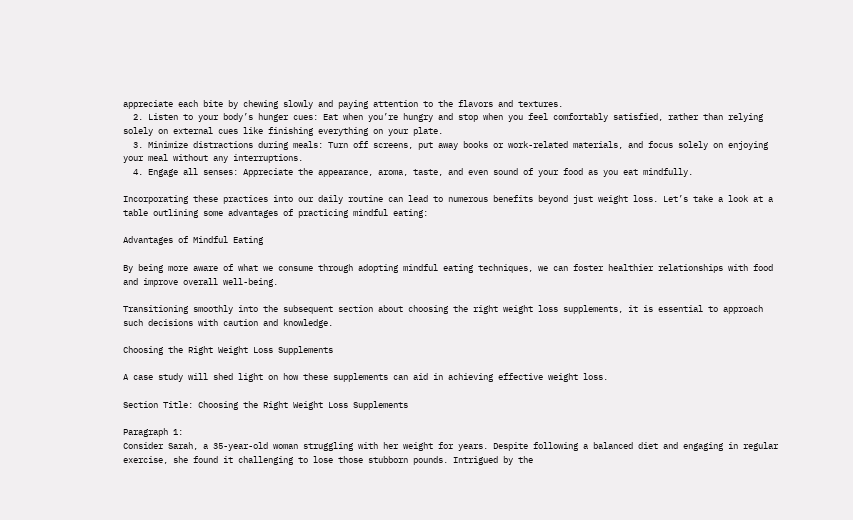appreciate each bite by chewing slowly and paying attention to the flavors and textures.
  2. Listen to your body’s hunger cues: Eat when you’re hungry and stop when you feel comfortably satisfied, rather than relying solely on external cues like finishing everything on your plate.
  3. Minimize distractions during meals: Turn off screens, put away books or work-related materials, and focus solely on enjoying your meal without any interruptions.
  4. Engage all senses: Appreciate the appearance, aroma, taste, and even sound of your food as you eat mindfully.

Incorporating these practices into our daily routine can lead to numerous benefits beyond just weight loss. Let’s take a look at a table outlining some advantages of practicing mindful eating:

Advantages of Mindful Eating

By being more aware of what we consume through adopting mindful eating techniques, we can foster healthier relationships with food and improve overall well-being.

Transitioning smoothly into the subsequent section about choosing the right weight loss supplements, it is essential to approach such decisions with caution and knowledge.

Choosing the Right Weight Loss Supplements

A case study will shed light on how these supplements can aid in achieving effective weight loss.

Section Title: Choosing the Right Weight Loss Supplements

Paragraph 1:
Consider Sarah, a 35-year-old woman struggling with her weight for years. Despite following a balanced diet and engaging in regular exercise, she found it challenging to lose those stubborn pounds. Intrigued by the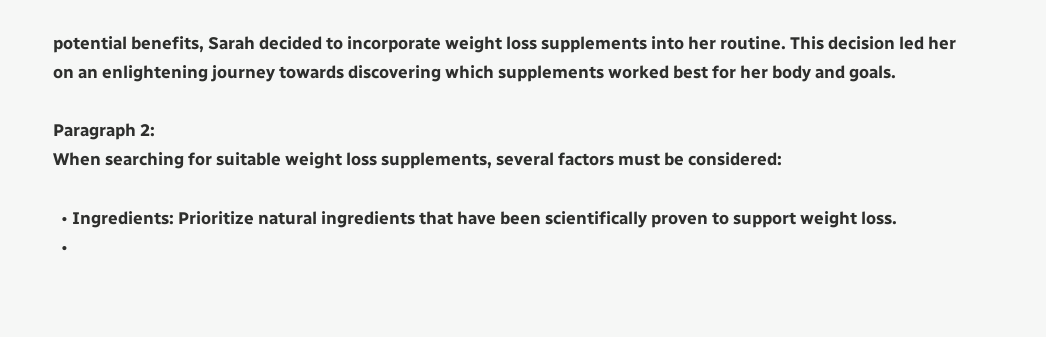potential benefits, Sarah decided to incorporate weight loss supplements into her routine. This decision led her on an enlightening journey towards discovering which supplements worked best for her body and goals.

Paragraph 2:
When searching for suitable weight loss supplements, several factors must be considered:

  • Ingredients: Prioritize natural ingredients that have been scientifically proven to support weight loss.
  •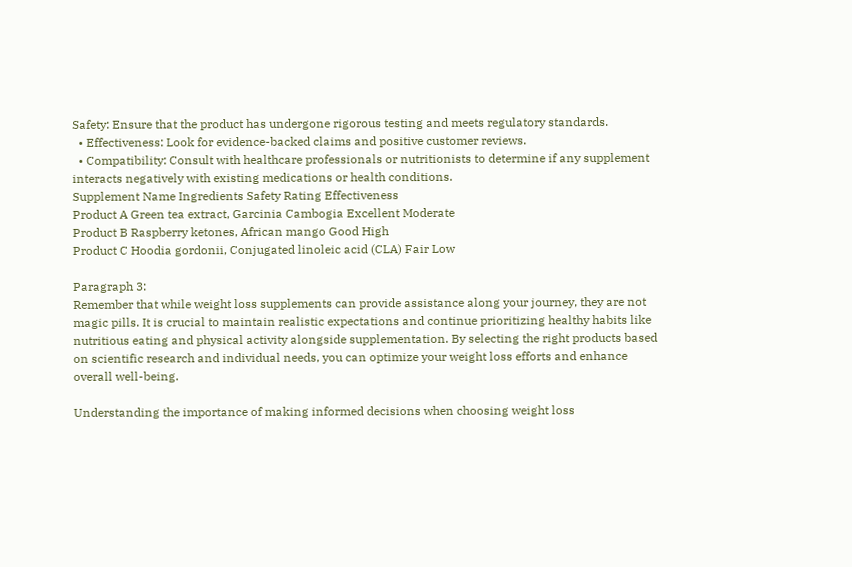Safety: Ensure that the product has undergone rigorous testing and meets regulatory standards.
  • Effectiveness: Look for evidence-backed claims and positive customer reviews.
  • Compatibility: Consult with healthcare professionals or nutritionists to determine if any supplement interacts negatively with existing medications or health conditions.
Supplement Name Ingredients Safety Rating Effectiveness
Product A Green tea extract, Garcinia Cambogia Excellent Moderate
Product B Raspberry ketones, African mango Good High
Product C Hoodia gordonii, Conjugated linoleic acid (CLA) Fair Low

Paragraph 3:
Remember that while weight loss supplements can provide assistance along your journey, they are not magic pills. It is crucial to maintain realistic expectations and continue prioritizing healthy habits like nutritious eating and physical activity alongside supplementation. By selecting the right products based on scientific research and individual needs, you can optimize your weight loss efforts and enhance overall well-being.

Understanding the importance of making informed decisions when choosing weight loss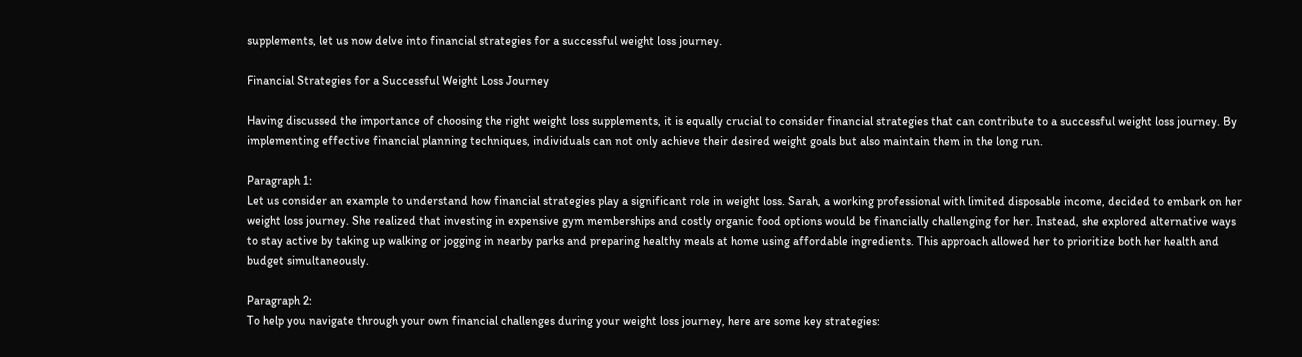supplements, let us now delve into financial strategies for a successful weight loss journey.

Financial Strategies for a Successful Weight Loss Journey

Having discussed the importance of choosing the right weight loss supplements, it is equally crucial to consider financial strategies that can contribute to a successful weight loss journey. By implementing effective financial planning techniques, individuals can not only achieve their desired weight goals but also maintain them in the long run.

Paragraph 1:
Let us consider an example to understand how financial strategies play a significant role in weight loss. Sarah, a working professional with limited disposable income, decided to embark on her weight loss journey. She realized that investing in expensive gym memberships and costly organic food options would be financially challenging for her. Instead, she explored alternative ways to stay active by taking up walking or jogging in nearby parks and preparing healthy meals at home using affordable ingredients. This approach allowed her to prioritize both her health and budget simultaneously.

Paragraph 2:
To help you navigate through your own financial challenges during your weight loss journey, here are some key strategies: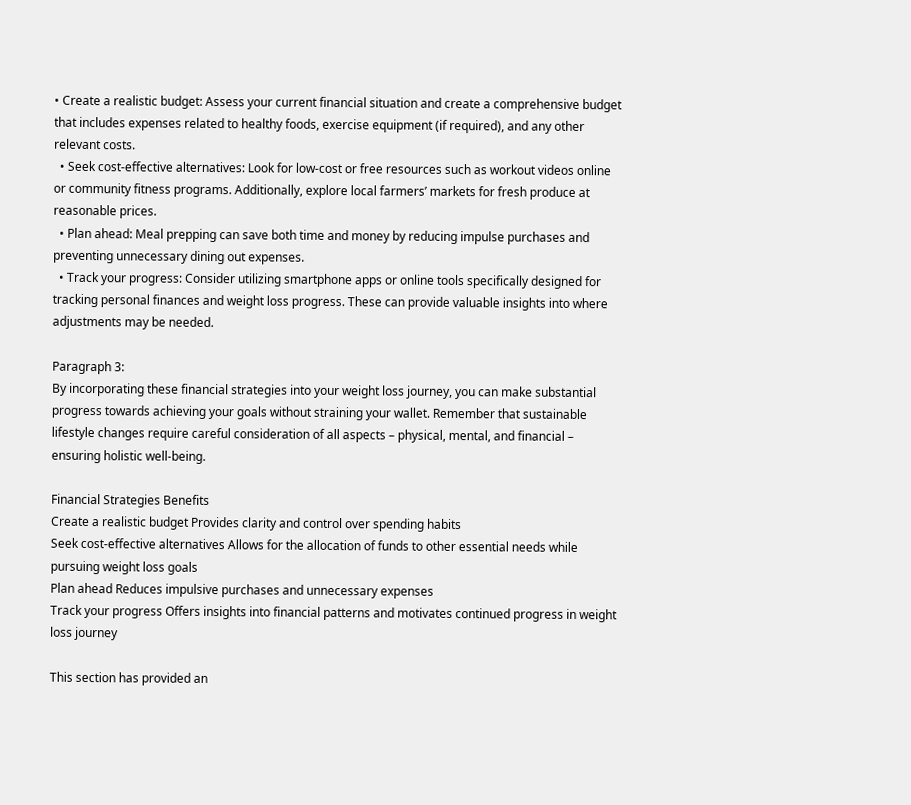• Create a realistic budget: Assess your current financial situation and create a comprehensive budget that includes expenses related to healthy foods, exercise equipment (if required), and any other relevant costs.
  • Seek cost-effective alternatives: Look for low-cost or free resources such as workout videos online or community fitness programs. Additionally, explore local farmers’ markets for fresh produce at reasonable prices.
  • Plan ahead: Meal prepping can save both time and money by reducing impulse purchases and preventing unnecessary dining out expenses.
  • Track your progress: Consider utilizing smartphone apps or online tools specifically designed for tracking personal finances and weight loss progress. These can provide valuable insights into where adjustments may be needed.

Paragraph 3:
By incorporating these financial strategies into your weight loss journey, you can make substantial progress towards achieving your goals without straining your wallet. Remember that sustainable lifestyle changes require careful consideration of all aspects – physical, mental, and financial – ensuring holistic well-being.

Financial Strategies Benefits
Create a realistic budget Provides clarity and control over spending habits
Seek cost-effective alternatives Allows for the allocation of funds to other essential needs while pursuing weight loss goals
Plan ahead Reduces impulsive purchases and unnecessary expenses
Track your progress Offers insights into financial patterns and motivates continued progress in weight loss journey

This section has provided an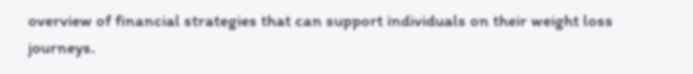overview of financial strategies that can support individuals on their weight loss journeys.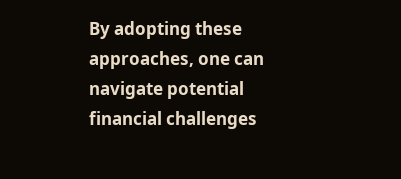By adopting these approaches, one can navigate potential financial challenges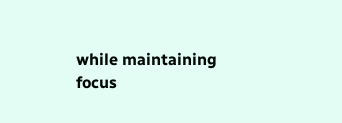while maintaining focus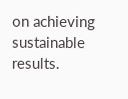on achieving sustainable results.